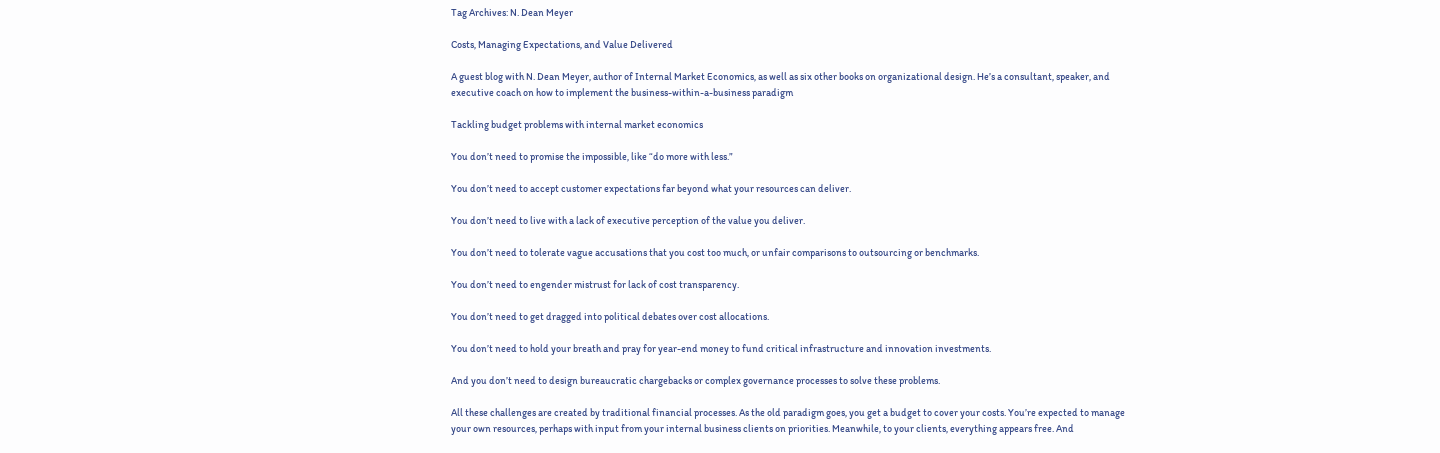Tag Archives: N. Dean Meyer

Costs, Managing Expectations, and Value Delivered

A guest blog with N. Dean Meyer, author of Internal Market Economics, as well as six other books on organizational design. He’s a consultant, speaker, and executive coach on how to implement the business-within-a-business paradigm

Tackling budget problems with internal market economics

You don’t need to promise the impossible, like “do more with less.”

You don’t need to accept customer expectations far beyond what your resources can deliver.

You don’t need to live with a lack of executive perception of the value you deliver.

You don’t need to tolerate vague accusations that you cost too much, or unfair comparisons to outsourcing or benchmarks.

You don’t need to engender mistrust for lack of cost transparency.

You don’t need to get dragged into political debates over cost allocations.

You don’t need to hold your breath and pray for year-end money to fund critical infrastructure and innovation investments.

And you don’t need to design bureaucratic chargebacks or complex governance processes to solve these problems.

All these challenges are created by traditional financial processes. As the old paradigm goes, you get a budget to cover your costs. You’re expected to manage your own resources, perhaps with input from your internal business clients on priorities. Meanwhile, to your clients, everything appears free. And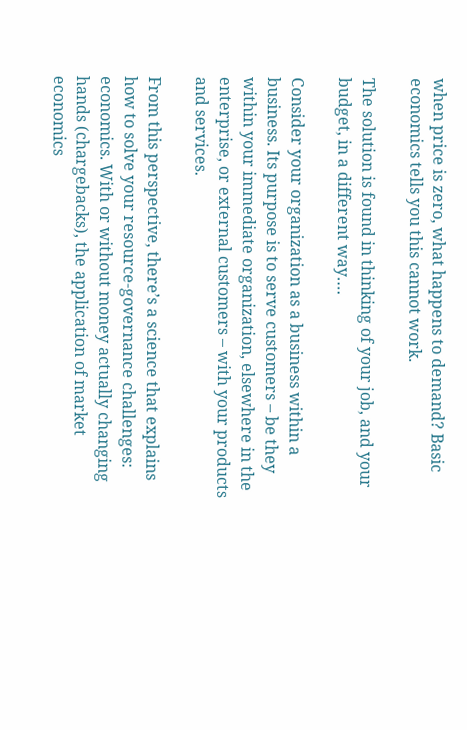when price is zero, what happens to demand? Basic economics tells you this cannot work.

The solution is found in thinking of your job, and your budget, in a different way….

Consider your organization as a business within a business. Its purpose is to serve customers – be they within your immediate organization, elsewhere in the enterprise, or external customers – with your products and services.

From this perspective, there’s a science that explains how to solve your resource-governance challenges: economics. With or without money actually changing hands (chargebacks), the application of market economics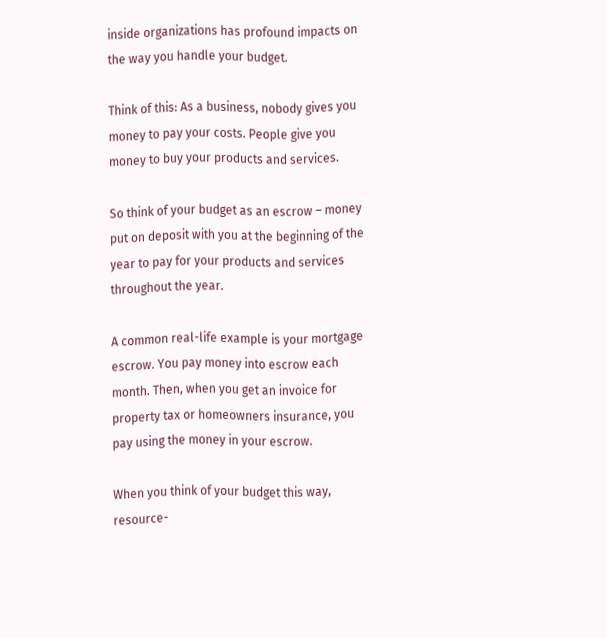inside organizations has profound impacts on the way you handle your budget.

Think of this: As a business, nobody gives you money to pay your costs. People give you money to buy your products and services.

So think of your budget as an escrow – money put on deposit with you at the beginning of the year to pay for your products and services throughout the year.

A common real-life example is your mortgage escrow. You pay money into escrow each month. Then, when you get an invoice for property tax or homeowners insurance, you pay using the money in your escrow.

When you think of your budget this way, resource-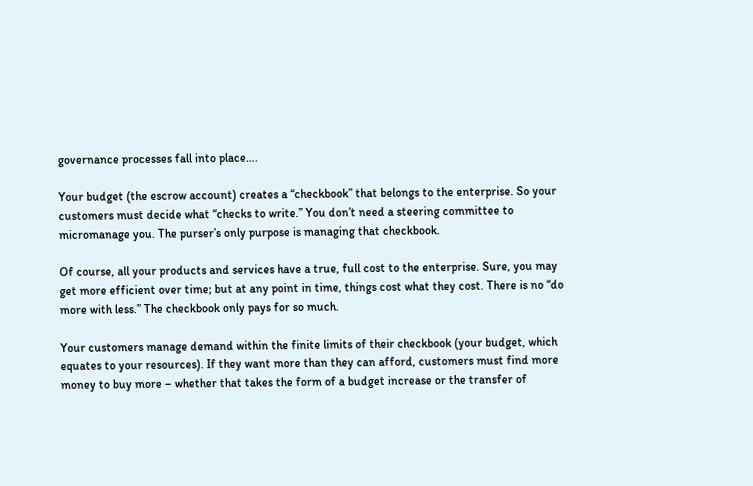governance processes fall into place….

Your budget (the escrow account) creates a “checkbook” that belongs to the enterprise. So your customers must decide what “checks to write.” You don’t need a steering committee to micromanage you. The purser’s only purpose is managing that checkbook.

Of course, all your products and services have a true, full cost to the enterprise. Sure, you may get more efficient over time; but at any point in time, things cost what they cost. There is no “do more with less.” The checkbook only pays for so much.

Your customers manage demand within the finite limits of their checkbook (your budget, which equates to your resources). If they want more than they can afford, customers must find more money to buy more – whether that takes the form of a budget increase or the transfer of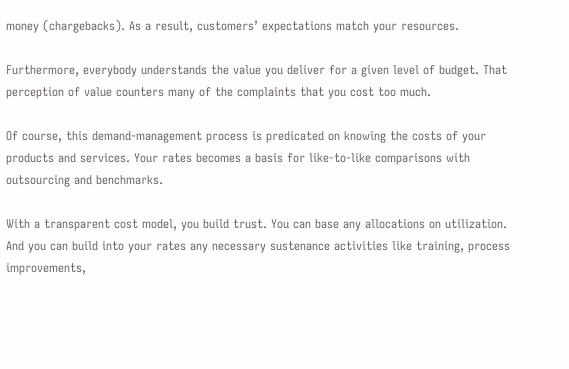money (chargebacks). As a result, customers’ expectations match your resources.

Furthermore, everybody understands the value you deliver for a given level of budget. That perception of value counters many of the complaints that you cost too much.

Of course, this demand-management process is predicated on knowing the costs of your products and services. Your rates becomes a basis for like-to-like comparisons with outsourcing and benchmarks.

With a transparent cost model, you build trust. You can base any allocations on utilization. And you can build into your rates any necessary sustenance activities like training, process improvements,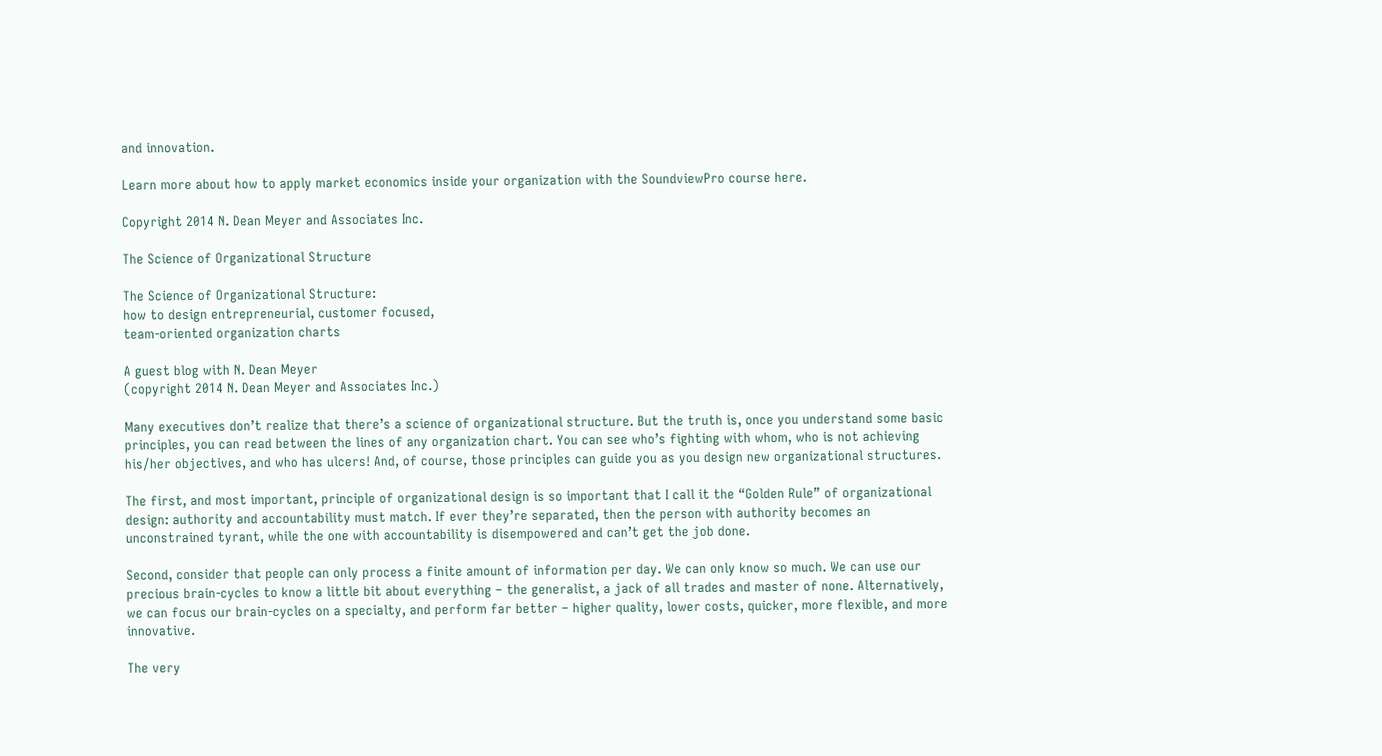and innovation.

Learn more about how to apply market economics inside your organization with the SoundviewPro course here.

Copyright 2014 N. Dean Meyer and Associates Inc.

The Science of Organizational Structure

The Science of Organizational Structure:
how to design entrepreneurial, customer focused,
team-oriented organization charts

A guest blog with N. Dean Meyer
(copyright 2014 N. Dean Meyer and Associates Inc.)

Many executives don’t realize that there’s a science of organizational structure. But the truth is, once you understand some basic principles, you can read between the lines of any organization chart. You can see who’s fighting with whom, who is not achieving his/her objectives, and who has ulcers! And, of course, those principles can guide you as you design new organizational structures.

The first, and most important, principle of organizational design is so important that I call it the “Golden Rule” of organizational design: authority and accountability must match. If ever they’re separated, then the person with authority becomes an unconstrained tyrant, while the one with accountability is disempowered and can’t get the job done.

Second, consider that people can only process a finite amount of information per day. We can only know so much. We can use our precious brain-cycles to know a little bit about everything – the generalist, a jack of all trades and master of none. Alternatively, we can focus our brain-cycles on a specialty, and perform far better – higher quality, lower costs, quicker, more flexible, and more innovative.

The very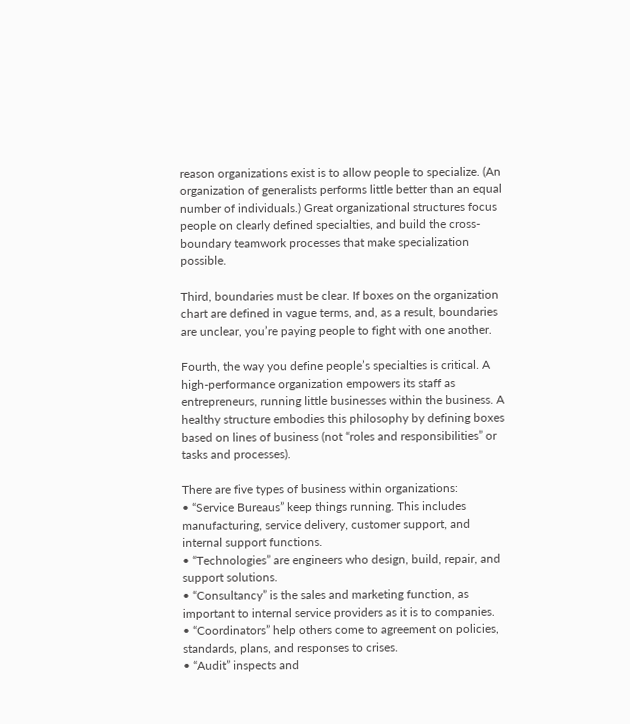reason organizations exist is to allow people to specialize. (An organization of generalists performs little better than an equal number of individuals.) Great organizational structures focus people on clearly defined specialties, and build the cross-boundary teamwork processes that make specialization possible.

Third, boundaries must be clear. If boxes on the organization chart are defined in vague terms, and, as a result, boundaries are unclear, you’re paying people to fight with one another.

Fourth, the way you define people’s specialties is critical. A high-performance organization empowers its staff as entrepreneurs, running little businesses within the business. A healthy structure embodies this philosophy by defining boxes based on lines of business (not “roles and responsibilities” or tasks and processes).

There are five types of business within organizations:
• “Service Bureaus” keep things running. This includes manufacturing, service delivery, customer support, and internal support functions.
• “Technologies” are engineers who design, build, repair, and support solutions.
• “Consultancy” is the sales and marketing function, as important to internal service providers as it is to companies.
• “Coordinators” help others come to agreement on policies, standards, plans, and responses to crises.
• “Audit” inspects and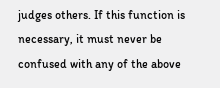judges others. If this function is necessary, it must never be confused with any of the above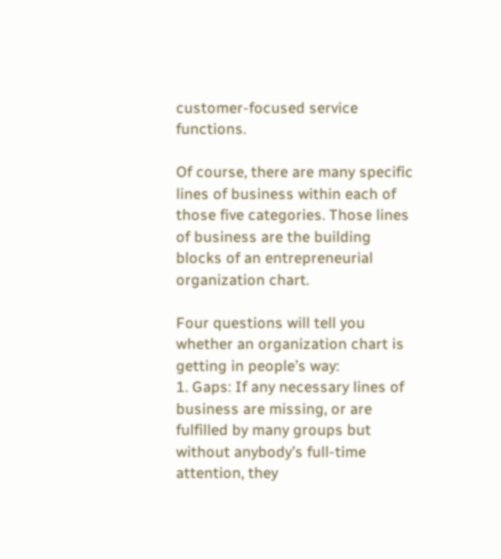customer-focused service functions.

Of course, there are many specific lines of business within each of those five categories. Those lines of business are the building blocks of an entrepreneurial organization chart.

Four questions will tell you whether an organization chart is getting in people’s way:
1. Gaps: If any necessary lines of business are missing, or are fulfilled by many groups but without anybody’s full-time attention, they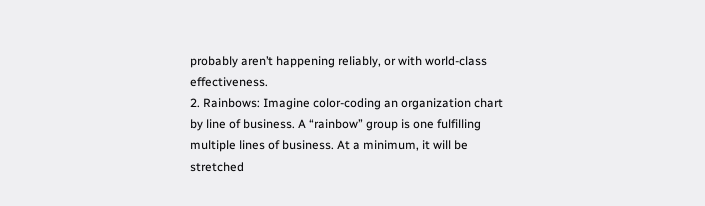probably aren’t happening reliably, or with world-class effectiveness.
2. Rainbows: Imagine color-coding an organization chart by line of business. A “rainbow” group is one fulfilling multiple lines of business. At a minimum, it will be stretched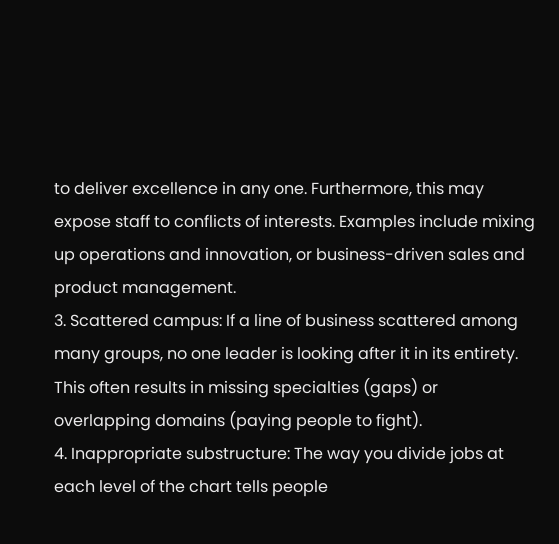to deliver excellence in any one. Furthermore, this may expose staff to conflicts of interests. Examples include mixing up operations and innovation, or business-driven sales and product management.
3. Scattered campus: If a line of business scattered among many groups, no one leader is looking after it in its entirety. This often results in missing specialties (gaps) or overlapping domains (paying people to fight).
4. Inappropriate substructure: The way you divide jobs at each level of the chart tells people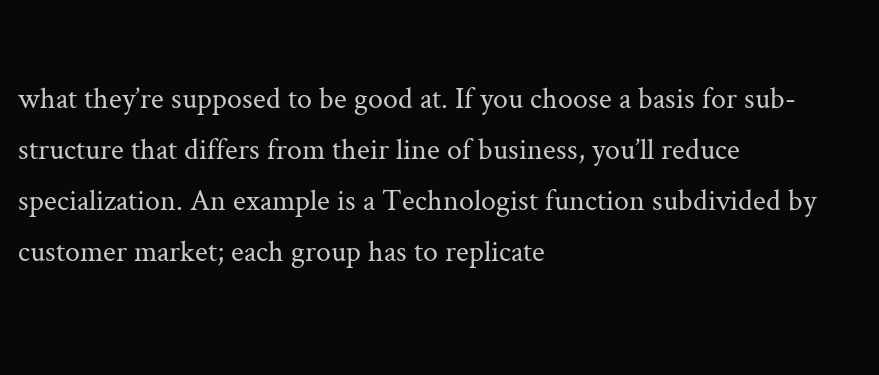what they’re supposed to be good at. If you choose a basis for sub-structure that differs from their line of business, you’ll reduce specialization. An example is a Technologist function subdivided by customer market; each group has to replicate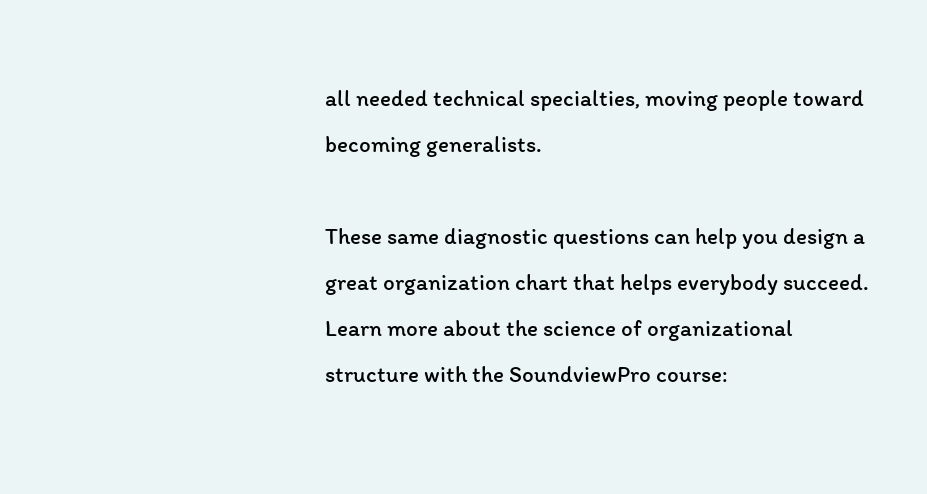all needed technical specialties, moving people toward becoming generalists.

These same diagnostic questions can help you design a great organization chart that helps everybody succeed.
Learn more about the science of organizational structure with the SoundviewPro course: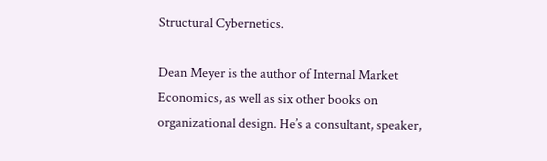Structural Cybernetics.

Dean Meyer is the author of Internal Market Economics, as well as six other books on organizational design. He’s a consultant, speaker,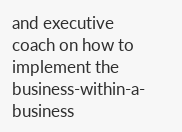and executive coach on how to implement the business-within-a-business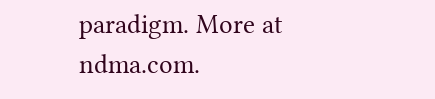paradigm. More at ndma.com.